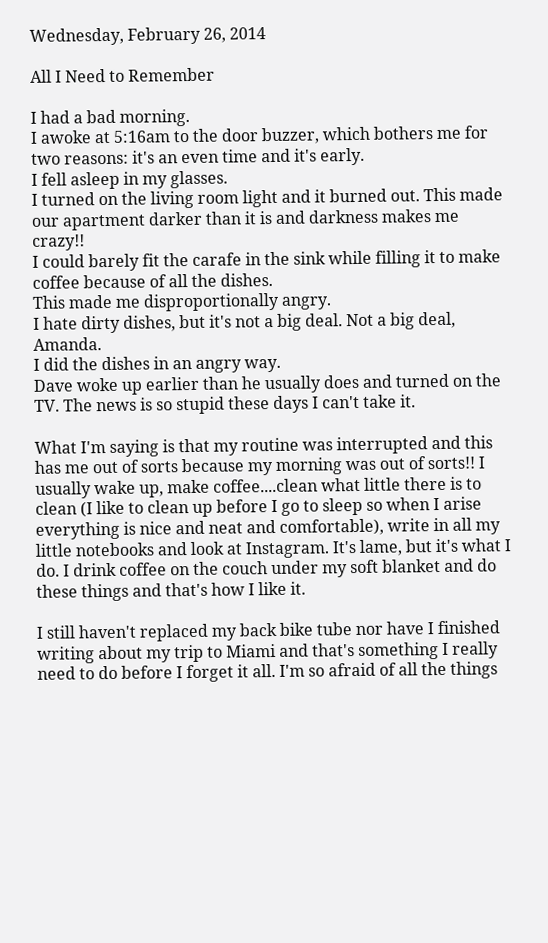Wednesday, February 26, 2014

All I Need to Remember

I had a bad morning.
I awoke at 5:16am to the door buzzer, which bothers me for two reasons: it's an even time and it's early.
I fell asleep in my glasses.
I turned on the living room light and it burned out. This made our apartment darker than it is and darkness makes me crazy!!
I could barely fit the carafe in the sink while filling it to make coffee because of all the dishes.
This made me disproportionally angry.
I hate dirty dishes, but it's not a big deal. Not a big deal, Amanda.
I did the dishes in an angry way.
Dave woke up earlier than he usually does and turned on the TV. The news is so stupid these days I can't take it.

What I'm saying is that my routine was interrupted and this has me out of sorts because my morning was out of sorts!! I usually wake up, make coffee....clean what little there is to clean (I like to clean up before I go to sleep so when I arise everything is nice and neat and comfortable), write in all my little notebooks and look at Instagram. It's lame, but it's what I do. I drink coffee on the couch under my soft blanket and do these things and that's how I like it.

I still haven't replaced my back bike tube nor have I finished writing about my trip to Miami and that's something I really need to do before I forget it all. I'm so afraid of all the things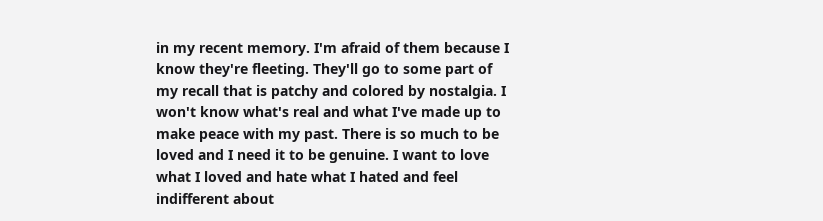in my recent memory. I'm afraid of them because I know they're fleeting. They'll go to some part of my recall that is patchy and colored by nostalgia. I won't know what's real and what I've made up to make peace with my past. There is so much to be loved and I need it to be genuine. I want to love what I loved and hate what I hated and feel indifferent about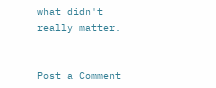what didn't really matter.


Post a Comment